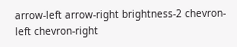arrow-left arrow-right brightness-2 chevron-left chevron-right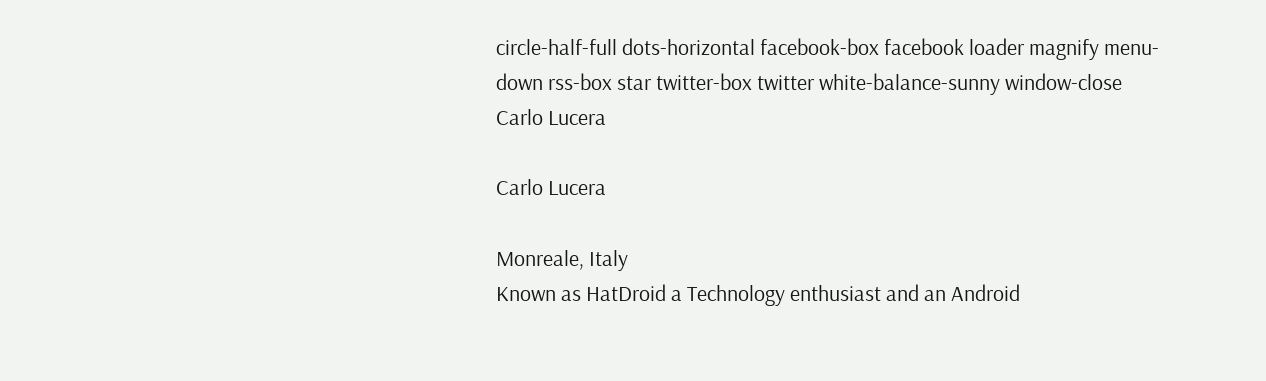circle-half-full dots-horizontal facebook-box facebook loader magnify menu-down rss-box star twitter-box twitter white-balance-sunny window-close
Carlo Lucera

Carlo Lucera

Monreale, Italy
Known as HatDroid a Technology enthusiast and an Android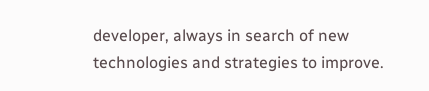developer, always in search of new technologies and strategies to improve.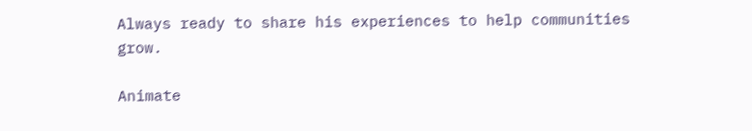Always ready to share his experiences to help communities grow.

Animate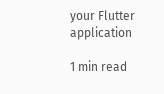your Flutter application

1 min read